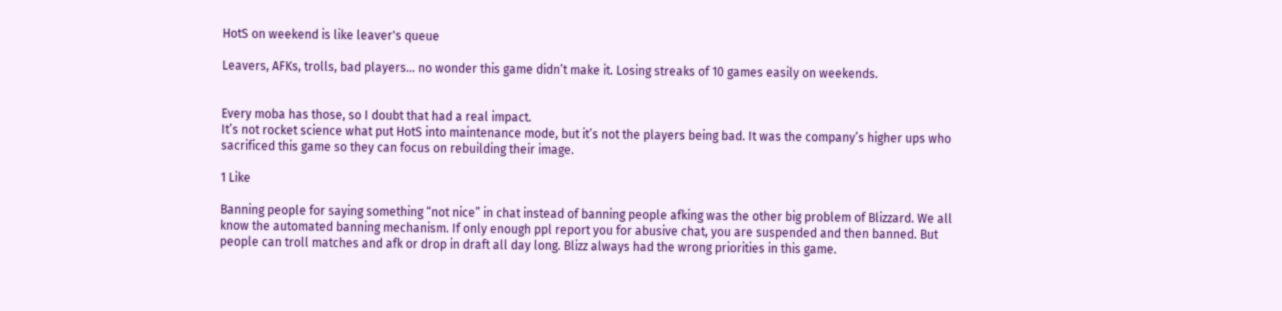HotS on weekend is like leaver's queue

Leavers, AFKs, trolls, bad players… no wonder this game didn’t make it. Losing streaks of 10 games easily on weekends.


Every moba has those, so I doubt that had a real impact.
It’s not rocket science what put HotS into maintenance mode, but it’s not the players being bad. It was the company’s higher ups who sacrificed this game so they can focus on rebuilding their image.

1 Like

Banning people for saying something “not nice” in chat instead of banning people afking was the other big problem of Blizzard. We all know the automated banning mechanism. If only enough ppl report you for abusive chat, you are suspended and then banned. But people can troll matches and afk or drop in draft all day long. Blizz always had the wrong priorities in this game.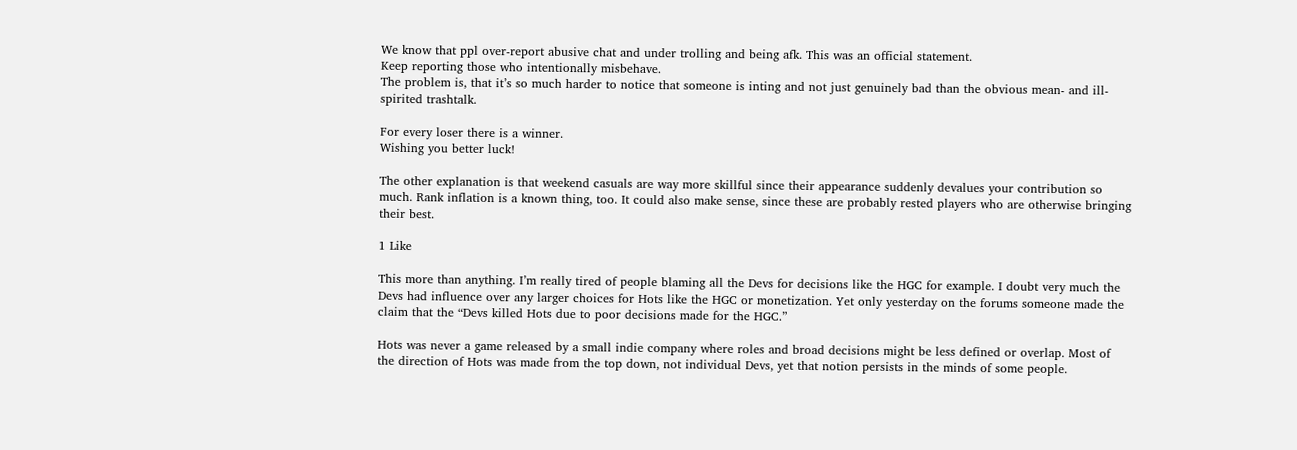We know that ppl over-report abusive chat and under trolling and being afk. This was an official statement.
Keep reporting those who intentionally misbehave.
The problem is, that it’s so much harder to notice that someone is inting and not just genuinely bad than the obvious mean- and ill-spirited trashtalk.

For every loser there is a winner.
Wishing you better luck!

The other explanation is that weekend casuals are way more skillful since their appearance suddenly devalues your contribution so much. Rank inflation is a known thing, too. It could also make sense, since these are probably rested players who are otherwise bringing their best.

1 Like

This more than anything. I’m really tired of people blaming all the Devs for decisions like the HGC for example. I doubt very much the Devs had influence over any larger choices for Hots like the HGC or monetization. Yet only yesterday on the forums someone made the claim that the “Devs killed Hots due to poor decisions made for the HGC.”

Hots was never a game released by a small indie company where roles and broad decisions might be less defined or overlap. Most of the direction of Hots was made from the top down, not individual Devs, yet that notion persists in the minds of some people.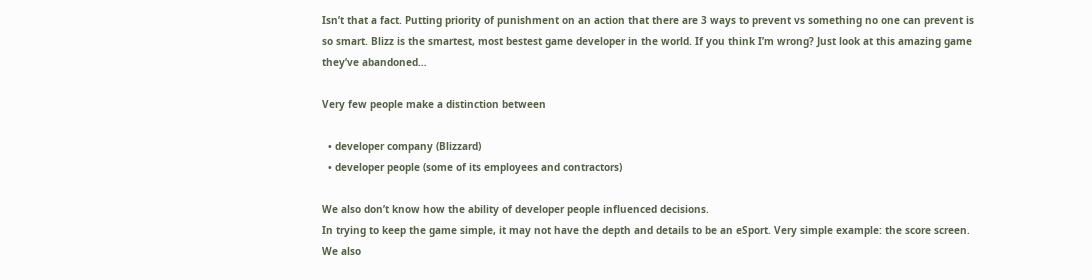Isn’t that a fact. Putting priority of punishment on an action that there are 3 ways to prevent vs something no one can prevent is so smart. Blizz is the smartest, most bestest game developer in the world. If you think I’m wrong? Just look at this amazing game they’ve abandoned…

Very few people make a distinction between

  • developer company (Blizzard)
  • developer people (some of its employees and contractors)

We also don’t know how the ability of developer people influenced decisions.
In trying to keep the game simple, it may not have the depth and details to be an eSport. Very simple example: the score screen.
We also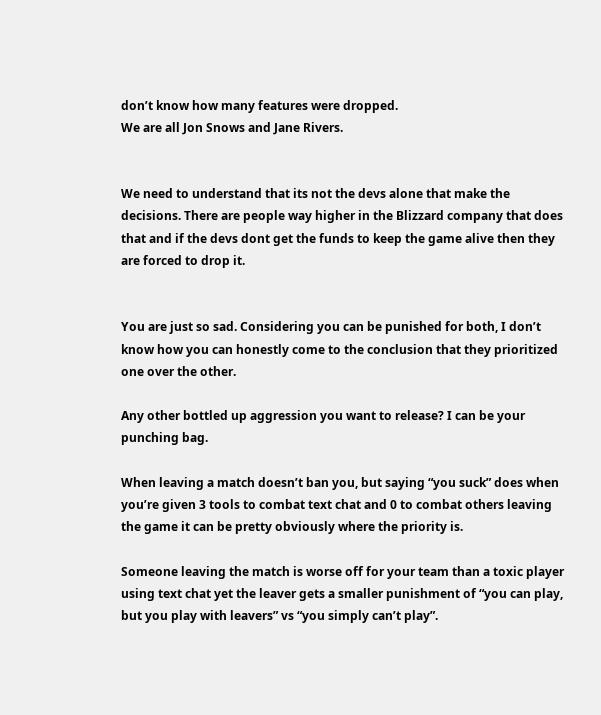don’t know how many features were dropped.
We are all Jon Snows and Jane Rivers.


We need to understand that its not the devs alone that make the decisions. There are people way higher in the Blizzard company that does that and if the devs dont get the funds to keep the game alive then they are forced to drop it.


You are just so sad. Considering you can be punished for both, I don’t know how you can honestly come to the conclusion that they prioritized one over the other.

Any other bottled up aggression you want to release? I can be your punching bag.

When leaving a match doesn’t ban you, but saying “you suck” does when you’re given 3 tools to combat text chat and 0 to combat others leaving the game it can be pretty obviously where the priority is.

Someone leaving the match is worse off for your team than a toxic player using text chat yet the leaver gets a smaller punishment of “you can play, but you play with leavers” vs “you simply can’t play”.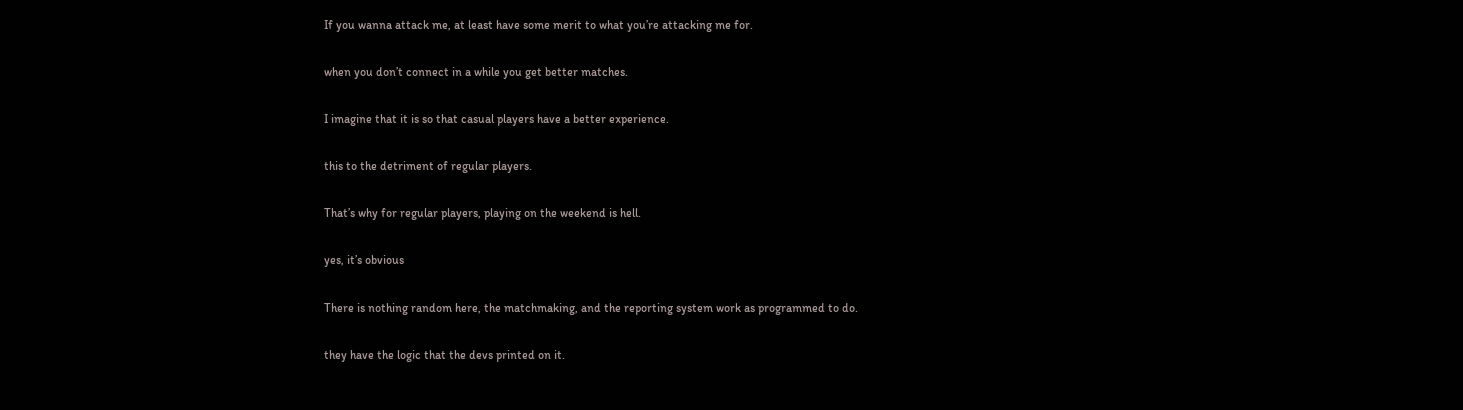If you wanna attack me, at least have some merit to what you’re attacking me for.

when you don’t connect in a while you get better matches.

I imagine that it is so that casual players have a better experience.

this to the detriment of regular players.

That’s why for regular players, playing on the weekend is hell.

yes, it’s obvious

There is nothing random here, the matchmaking, and the reporting system work as programmed to do.

they have the logic that the devs printed on it.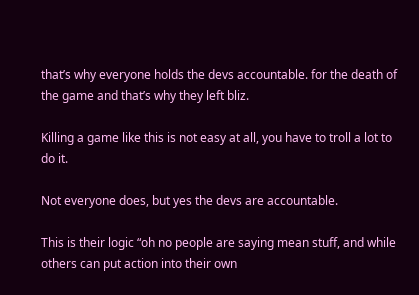that’s why everyone holds the devs accountable. for the death of the game and that’s why they left bliz.

Killing a game like this is not easy at all, you have to troll a lot to do it.

Not everyone does, but yes the devs are accountable.

This is their logic “oh no people are saying mean stuff, and while others can put action into their own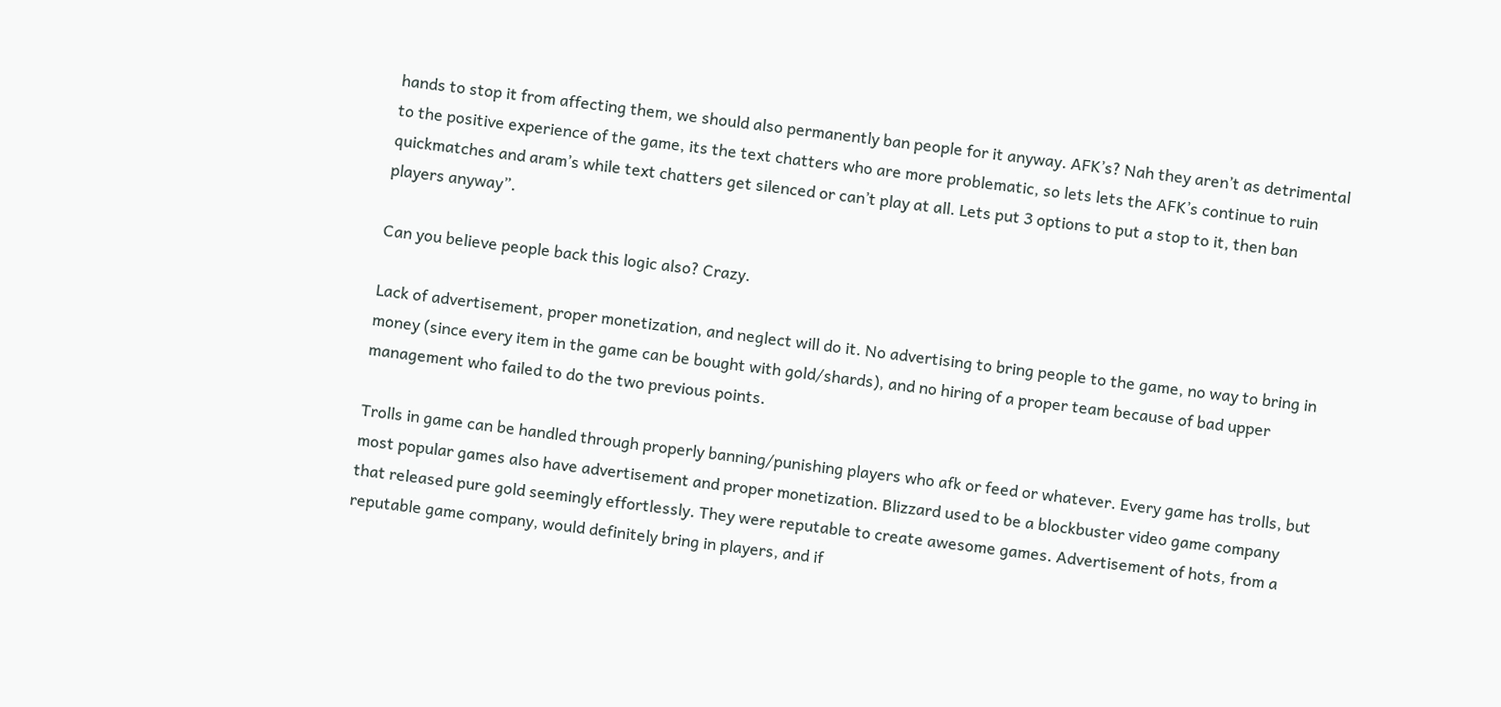hands to stop it from affecting them, we should also permanently ban people for it anyway. AFK’s? Nah they aren’t as detrimental to the positive experience of the game, its the text chatters who are more problematic, so lets lets the AFK’s continue to ruin quickmatches and aram’s while text chatters get silenced or can’t play at all. Lets put 3 options to put a stop to it, then ban players anyway”.

Can you believe people back this logic also? Crazy.

Lack of advertisement, proper monetization, and neglect will do it. No advertising to bring people to the game, no way to bring in money (since every item in the game can be bought with gold/shards), and no hiring of a proper team because of bad upper management who failed to do the two previous points.

Trolls in game can be handled through properly banning/punishing players who afk or feed or whatever. Every game has trolls, but most popular games also have advertisement and proper monetization. Blizzard used to be a blockbuster video game company that released pure gold seemingly effortlessly. They were reputable to create awesome games. Advertisement of hots, from a reputable game company, would definitely bring in players, and if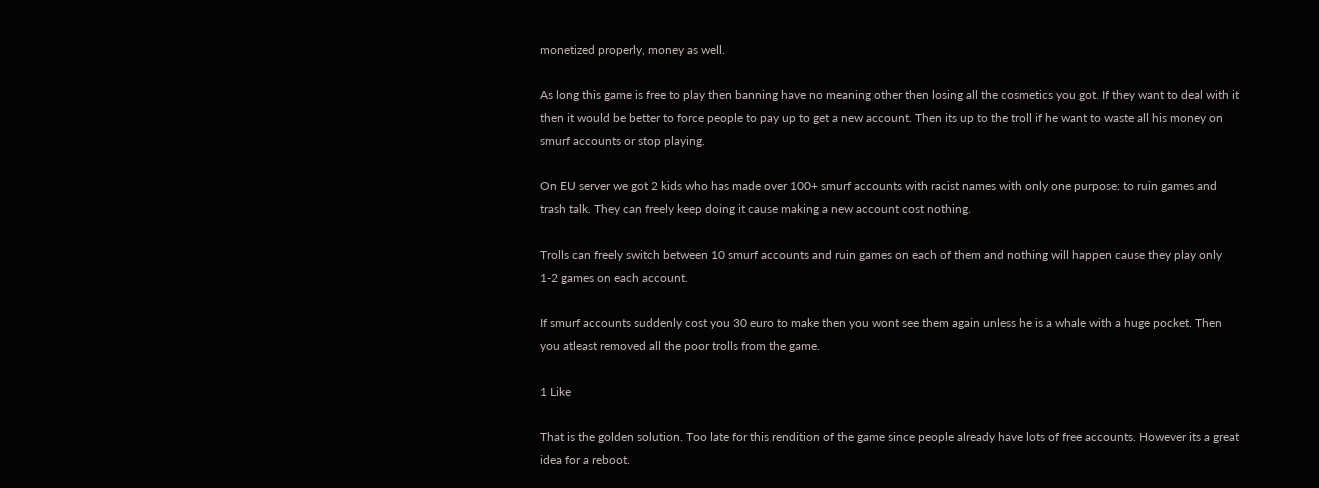monetized properly, money as well.

As long this game is free to play then banning have no meaning other then losing all the cosmetics you got. If they want to deal with it then it would be better to force people to pay up to get a new account. Then its up to the troll if he want to waste all his money on smurf accounts or stop playing.

On EU server we got 2 kids who has made over 100+ smurf accounts with racist names with only one purpose: to ruin games and trash talk. They can freely keep doing it cause making a new account cost nothing.

Trolls can freely switch between 10 smurf accounts and ruin games on each of them and nothing will happen cause they play only 1-2 games on each account.

If smurf accounts suddenly cost you 30 euro to make then you wont see them again unless he is a whale with a huge pocket. Then you atleast removed all the poor trolls from the game.

1 Like

That is the golden solution. Too late for this rendition of the game since people already have lots of free accounts. However its a great idea for a reboot.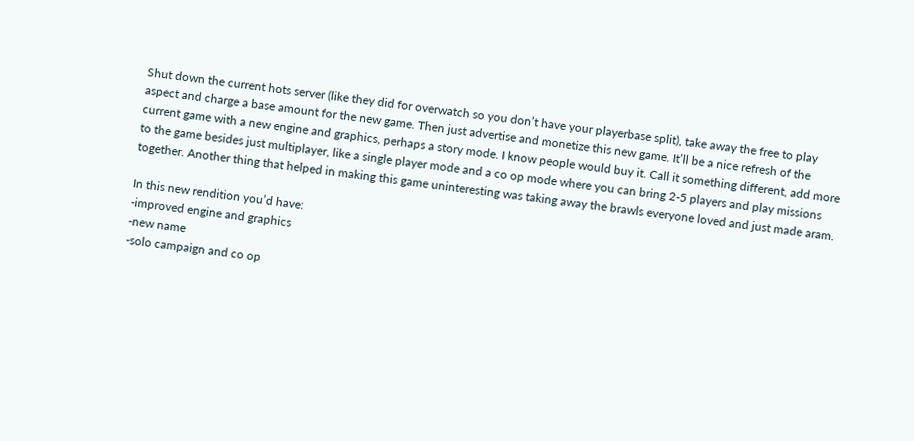Shut down the current hots server (like they did for overwatch so you don’t have your playerbase split), take away the free to play aspect and charge a base amount for the new game. Then just advertise and monetize this new game. It’ll be a nice refresh of the current game with a new engine and graphics, perhaps a story mode. I know people would buy it. Call it something different, add more to the game besides just multiplayer, like a single player mode and a co op mode where you can bring 2-5 players and play missions together. Another thing that helped in making this game uninteresting was taking away the brawls everyone loved and just made aram.

In this new rendition you’d have:
-improved engine and graphics
-new name
-solo campaign and co op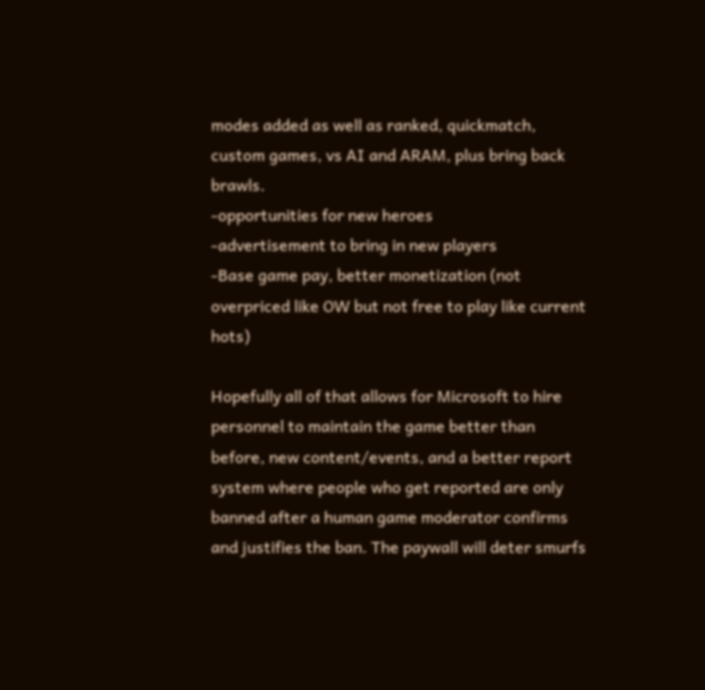modes added as well as ranked, quickmatch, custom games, vs AI and ARAM, plus bring back brawls.
-opportunities for new heroes
-advertisement to bring in new players
-Base game pay, better monetization (not overpriced like OW but not free to play like current hots)

Hopefully all of that allows for Microsoft to hire personnel to maintain the game better than before, new content/events, and a better report system where people who get reported are only banned after a human game moderator confirms and justifies the ban. The paywall will deter smurfs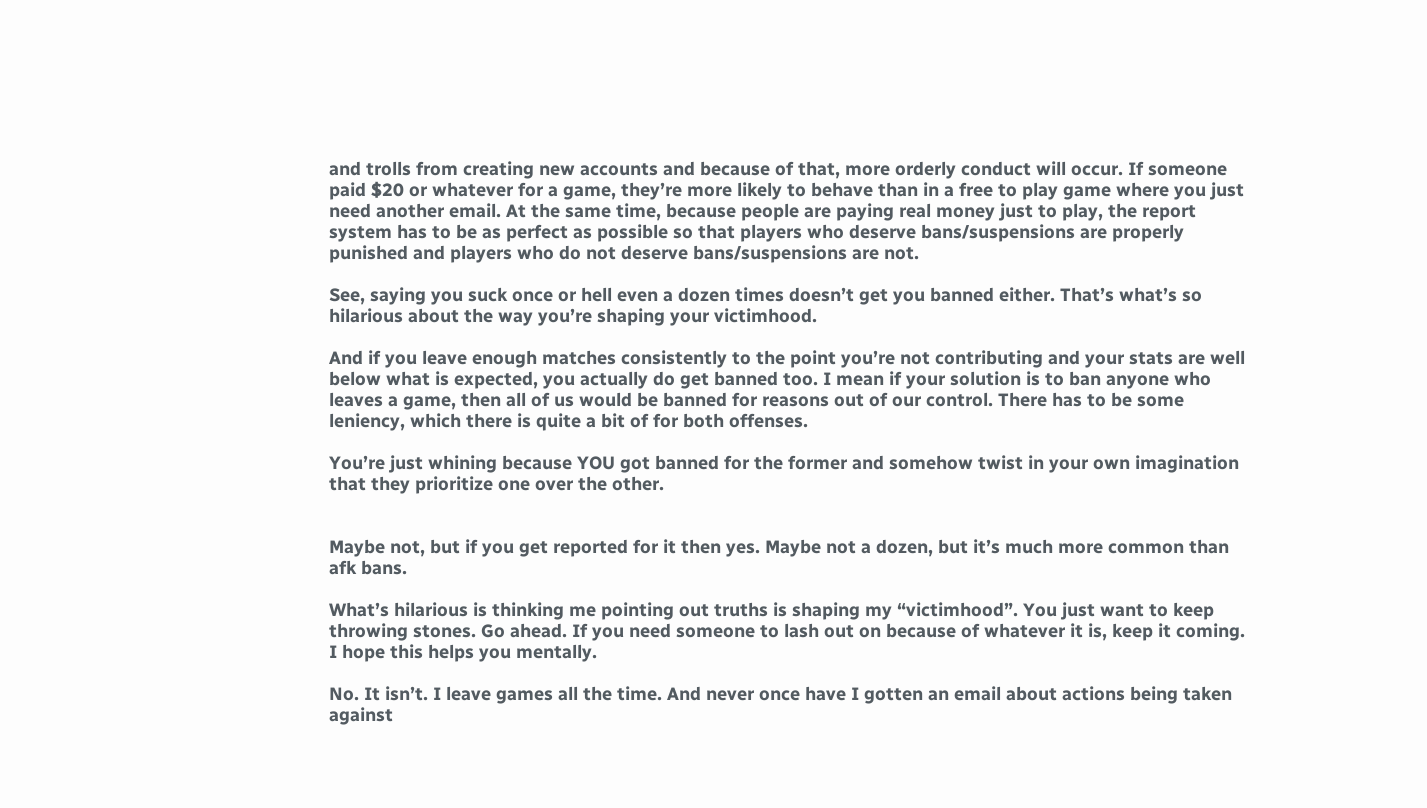and trolls from creating new accounts and because of that, more orderly conduct will occur. If someone paid $20 or whatever for a game, they’re more likely to behave than in a free to play game where you just need another email. At the same time, because people are paying real money just to play, the report system has to be as perfect as possible so that players who deserve bans/suspensions are properly punished and players who do not deserve bans/suspensions are not.

See, saying you suck once or hell even a dozen times doesn’t get you banned either. That’s what’s so hilarious about the way you’re shaping your victimhood.

And if you leave enough matches consistently to the point you’re not contributing and your stats are well below what is expected, you actually do get banned too. I mean if your solution is to ban anyone who leaves a game, then all of us would be banned for reasons out of our control. There has to be some leniency, which there is quite a bit of for both offenses.

You’re just whining because YOU got banned for the former and somehow twist in your own imagination that they prioritize one over the other.


Maybe not, but if you get reported for it then yes. Maybe not a dozen, but it’s much more common than afk bans.

What’s hilarious is thinking me pointing out truths is shaping my “victimhood”. You just want to keep throwing stones. Go ahead. If you need someone to lash out on because of whatever it is, keep it coming. I hope this helps you mentally.

No. It isn’t. I leave games all the time. And never once have I gotten an email about actions being taken against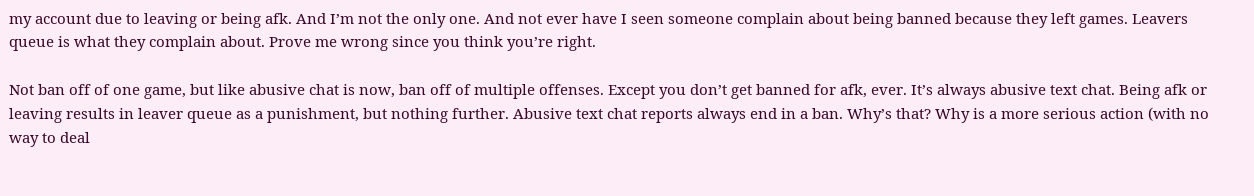my account due to leaving or being afk. And I’m not the only one. And not ever have I seen someone complain about being banned because they left games. Leavers queue is what they complain about. Prove me wrong since you think you’re right.

Not ban off of one game, but like abusive chat is now, ban off of multiple offenses. Except you don’t get banned for afk, ever. It’s always abusive text chat. Being afk or leaving results in leaver queue as a punishment, but nothing further. Abusive text chat reports always end in a ban. Why’s that? Why is a more serious action (with no way to deal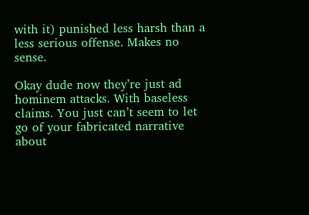with it) punished less harsh than a less serious offense. Makes no sense.

Okay dude now they’re just ad hominem attacks. With baseless claims. You just can’t seem to let go of your fabricated narrative about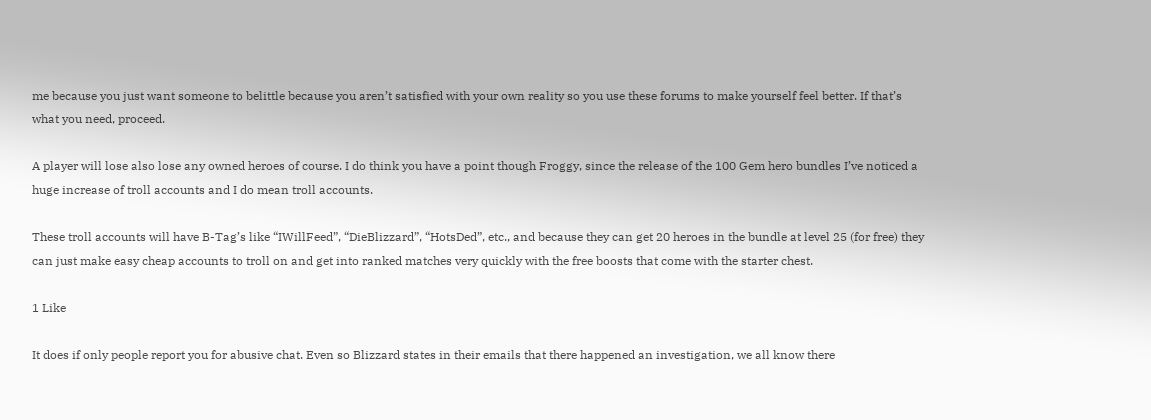me because you just want someone to belittle because you aren’t satisfied with your own reality so you use these forums to make yourself feel better. If that’s what you need, proceed.

A player will lose also lose any owned heroes of course. I do think you have a point though Froggy, since the release of the 100 Gem hero bundles I’ve noticed a huge increase of troll accounts and I do mean troll accounts.

These troll accounts will have B-Tag’s like “IWillFeed”, “DieBlizzard”, “HotsDed”, etc., and because they can get 20 heroes in the bundle at level 25 (for free) they can just make easy cheap accounts to troll on and get into ranked matches very quickly with the free boosts that come with the starter chest.

1 Like

It does if only people report you for abusive chat. Even so Blizzard states in their emails that there happened an investigation, we all know there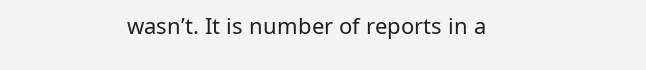wasn’t. It is number of reports in a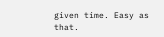given time. Easy as that.